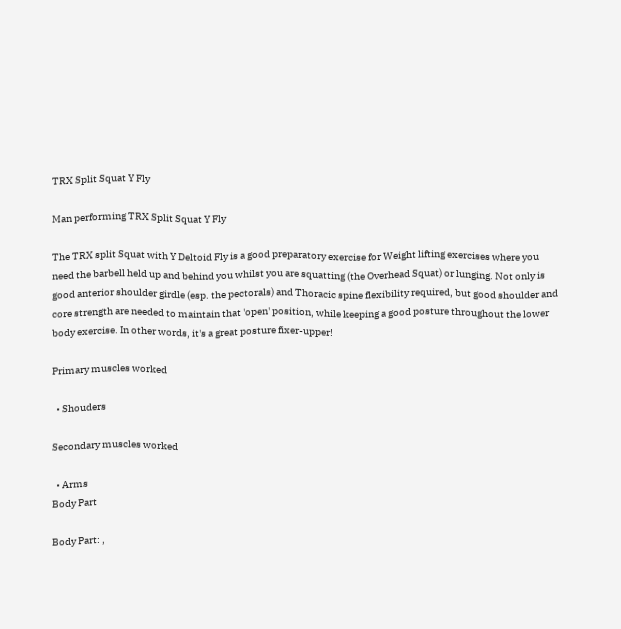TRX Split Squat Y Fly

Man performing TRX Split Squat Y Fly

The TRX split Squat with Y Deltoid Fly is a good preparatory exercise for Weight lifting exercises where you need the barbell held up and behind you whilst you are squatting (the Overhead Squat) or lunging. Not only is good anterior shoulder girdle (esp. the pectorals) and Thoracic spine flexibility required, but good shoulder and core strength are needed to maintain that 'open' position, while keeping a good posture throughout the lower body exercise. In other words, it's a great posture fixer-upper!

Primary muscles worked

  • Shouders

Secondary muscles worked

  • Arms
Body Part

Body Part: ,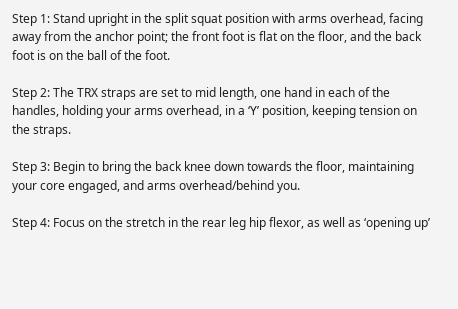Step 1: Stand upright in the split squat position with arms overhead, facing away from the anchor point; the front foot is flat on the floor, and the back foot is on the ball of the foot.

Step 2: The TRX straps are set to mid length, one hand in each of the handles, holding your arms overhead, in a ‘Y’ position, keeping tension on the straps.

Step 3: Begin to bring the back knee down towards the floor, maintaining your core engaged, and arms overhead/behind you.

Step 4: Focus on the stretch in the rear leg hip flexor, as well as ‘opening up’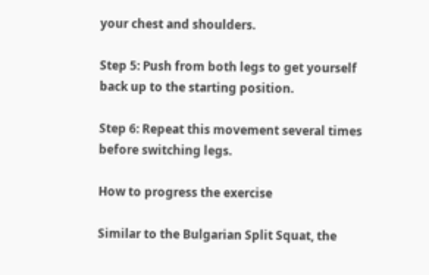your chest and shoulders.

Step 5: Push from both legs to get yourself back up to the starting position.

Step 6: Repeat this movement several times before switching legs.

How to progress the exercise

Similar to the Bulgarian Split Squat, the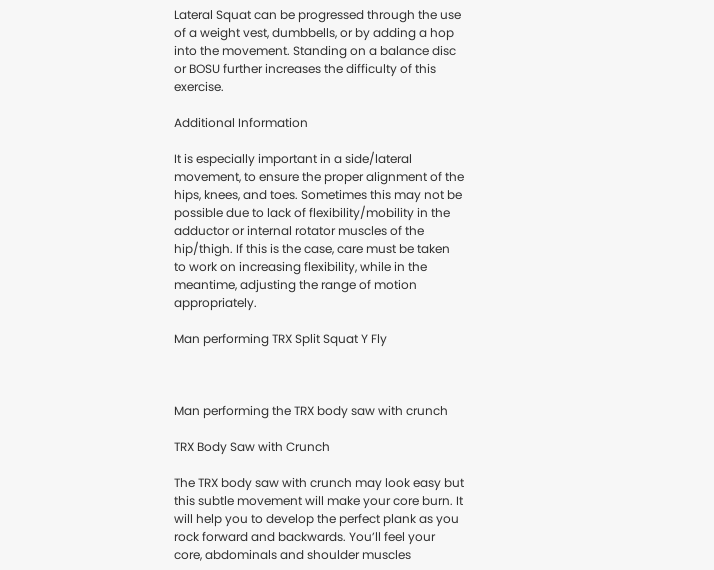Lateral Squat can be progressed through the use of a weight vest, dumbbells, or by adding a hop into the movement. Standing on a balance disc or BOSU further increases the difficulty of this exercise.

Additional Information

It is especially important in a side/lateral movement, to ensure the proper alignment of the hips, knees, and toes. Sometimes this may not be possible due to lack of flexibility/mobility in the adductor or internal rotator muscles of the hip/thigh. If this is the case, care must be taken to work on increasing flexibility, while in the meantime, adjusting the range of motion appropriately.

Man performing TRX Split Squat Y Fly



Man performing the TRX body saw with crunch

TRX Body Saw with Crunch

The TRX body saw with crunch may look easy but this subtle movement will make your core burn. It will help you to develop the perfect plank as you rock forward and backwards. You’ll feel your core, abdominals and shoulder muscles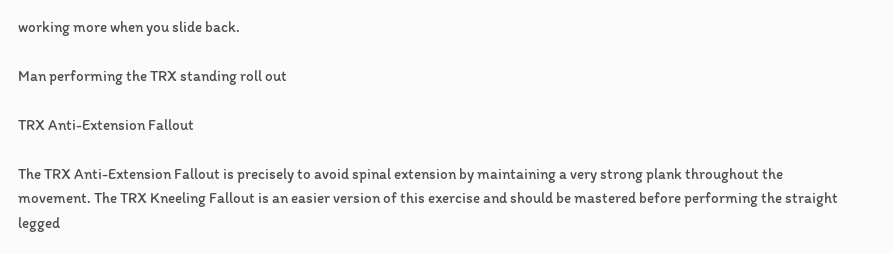working more when you slide back.

Man performing the TRX standing roll out

TRX Anti-Extension Fallout

The TRX Anti-Extension Fallout is precisely to avoid spinal extension by maintaining a very strong plank throughout the movement. The TRX Kneeling Fallout is an easier version of this exercise and should be mastered before performing the straight legged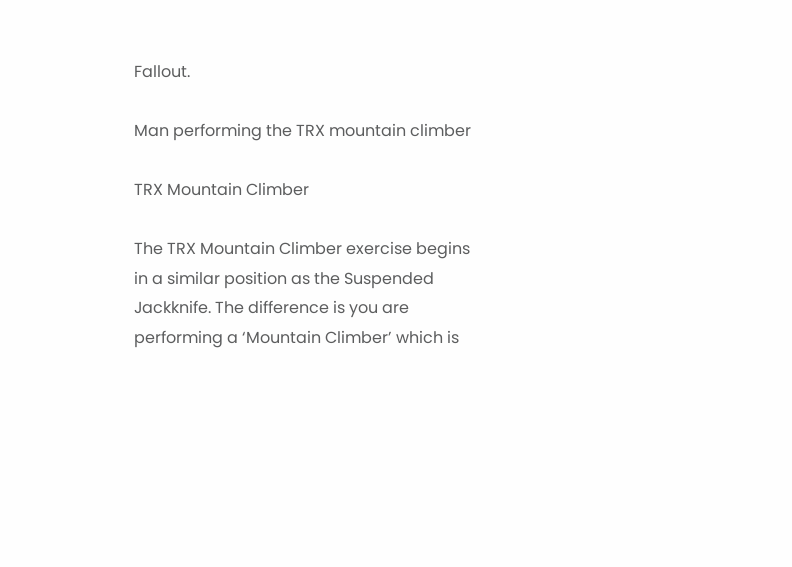Fallout.

Man performing the TRX mountain climber

TRX Mountain Climber

The TRX Mountain Climber exercise begins in a similar position as the Suspended Jackknife. The difference is you are performing a ‘Mountain Climber’ which is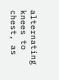alternating knees to chest, as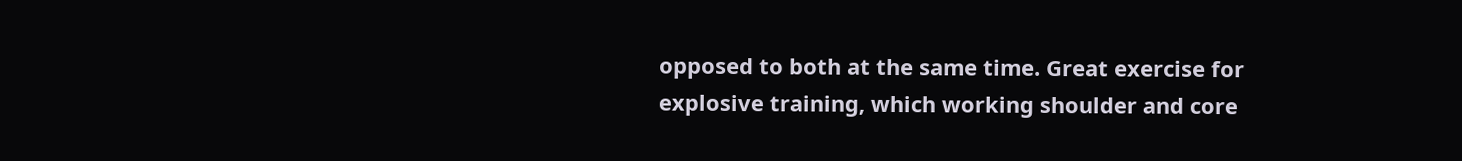opposed to both at the same time. Great exercise for explosive training, which working shoulder and core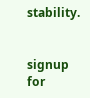stability.


signup for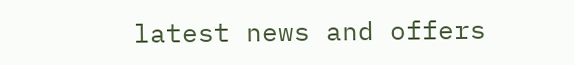latest news and offers